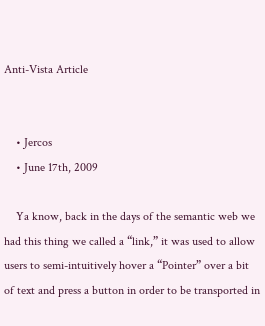Anti-Vista Article


    • Jercos
    • June 17th, 2009

    Ya know, back in the days of the semantic web we had this thing we called a “link,” it was used to allow users to semi-intuitively hover a “Pointer” over a bit of text and press a button in order to be transported in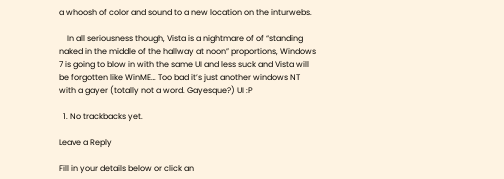a whoosh of color and sound to a new location on the inturwebs.

    In all seriousness though, Vista is a nightmare of of “standing naked in the middle of the hallway at noon” proportions, Windows 7 is going to blow in with the same UI and less suck and Vista will be forgotten like WinME… Too bad it’s just another windows NT with a gayer (totally not a word. Gayesque?) UI :P

  1. No trackbacks yet.

Leave a Reply

Fill in your details below or click an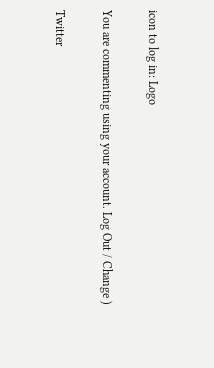icon to log in: Logo

You are commenting using your account. Log Out / Change )

Twitter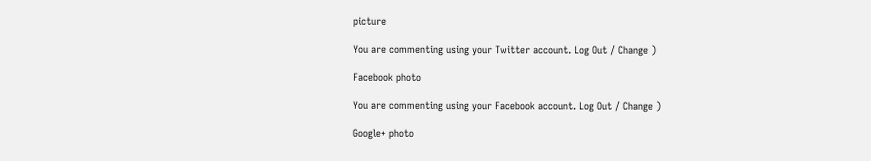picture

You are commenting using your Twitter account. Log Out / Change )

Facebook photo

You are commenting using your Facebook account. Log Out / Change )

Google+ photo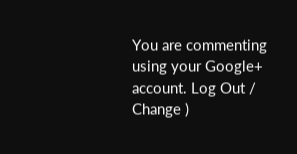You are commenting using your Google+ account. Log Out / Change )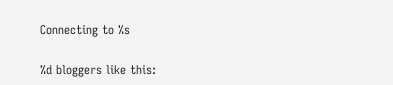Connecting to %s

%d bloggers like this: